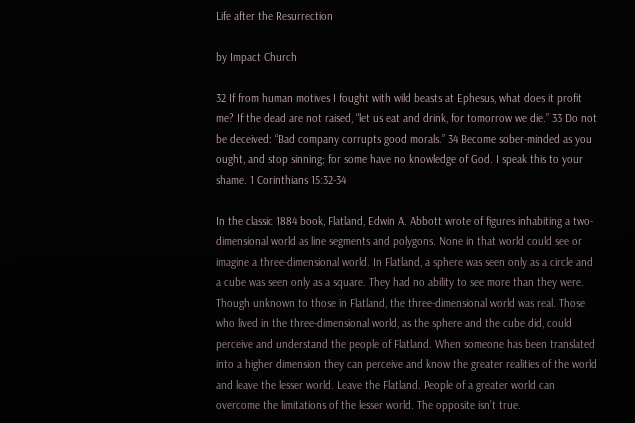Life after the Resurrection

by Impact Church

32 If from human motives I fought with wild beasts at Ephesus, what does it profit me? If the dead are not raised, “let us eat and drink, for tomorrow we die.” 33 Do not be deceived: “Bad company corrupts good morals.” 34 Become sober-minded as you ought, and stop sinning; for some have no knowledge of God. I speak this to your shame. 1 Corinthians 15:32-34

In the classic 1884 book, Flatland, Edwin A. Abbott wrote of figures inhabiting a two-dimensional world as line segments and polygons. None in that world could see or imagine a three-dimensional world. In Flatland, a sphere was seen only as a circle and a cube was seen only as a square. They had no ability to see more than they were. Though unknown to those in Flatland, the three-dimensional world was real. Those who lived in the three-dimensional world, as the sphere and the cube did, could perceive and understand the people of Flatland. When someone has been translated into a higher dimension they can perceive and know the greater realities of the world and leave the lesser world. Leave the Flatland. People of a greater world can overcome the limitations of the lesser world. The opposite isn’t true.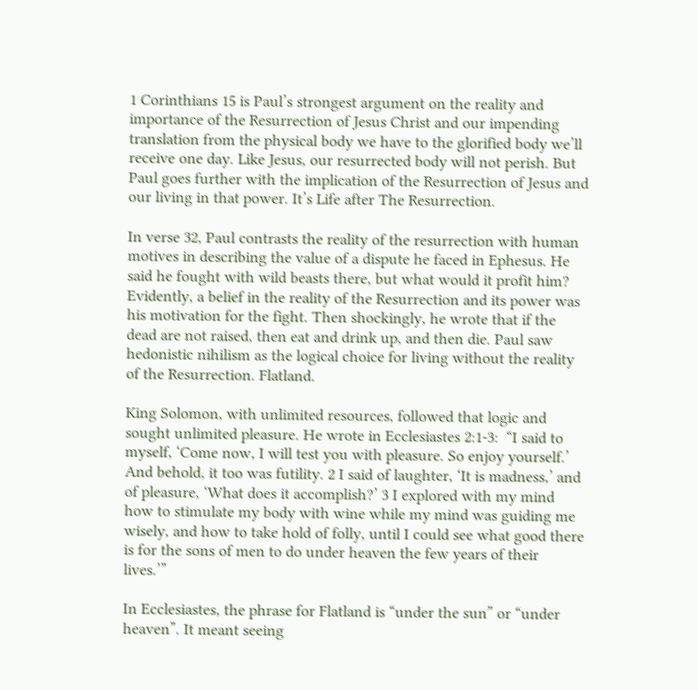1 Corinthians 15 is Paul’s strongest argument on the reality and importance of the Resurrection of Jesus Christ and our impending translation from the physical body we have to the glorified body we’ll receive one day. Like Jesus, our resurrected body will not perish. But Paul goes further with the implication of the Resurrection of Jesus and our living in that power. It’s Life after The Resurrection.

In verse 32, Paul contrasts the reality of the resurrection with human motives in describing the value of a dispute he faced in Ephesus. He said he fought with wild beasts there, but what would it profit him? Evidently, a belief in the reality of the Resurrection and its power was his motivation for the fight. Then shockingly, he wrote that if the dead are not raised, then eat and drink up, and then die. Paul saw hedonistic nihilism as the logical choice for living without the reality of the Resurrection. Flatland.

King Solomon, with unlimited resources, followed that logic and sought unlimited pleasure. He wrote in Ecclesiastes 2:1-3:  “I said to myself, ‘Come now, I will test you with pleasure. So enjoy yourself.’ And behold, it too was futility. 2 I said of laughter, ‘It is madness,’ and of pleasure, ‘What does it accomplish?’ 3 I explored with my mind how to stimulate my body with wine while my mind was guiding me wisely, and how to take hold of folly, until I could see what good there is for the sons of men to do under heaven the few years of their lives.’”

In Ecclesiastes, the phrase for Flatland is “under the sun” or “under heaven”. It meant seeing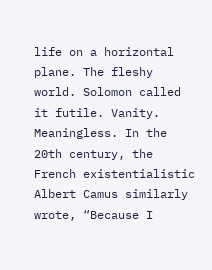life on a horizontal plane. The fleshy world. Solomon called it futile. Vanity. Meaningless. In the 20th century, the French existentialistic Albert Camus similarly wrote, “Because I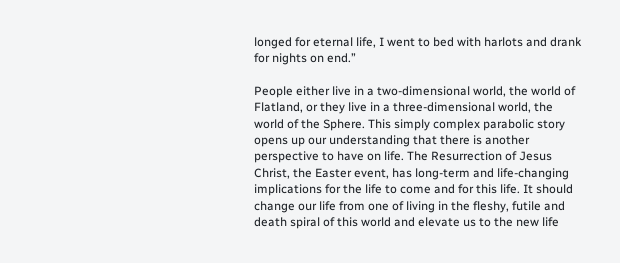longed for eternal life, I went to bed with harlots and drank for nights on end.”

People either live in a two-dimensional world, the world of Flatland, or they live in a three-dimensional world, the world of the Sphere. This simply complex parabolic story opens up our understanding that there is another perspective to have on life. The Resurrection of Jesus Christ, the Easter event, has long-term and life-changing implications for the life to come and for this life. It should change our life from one of living in the fleshy, futile and death spiral of this world and elevate us to the new life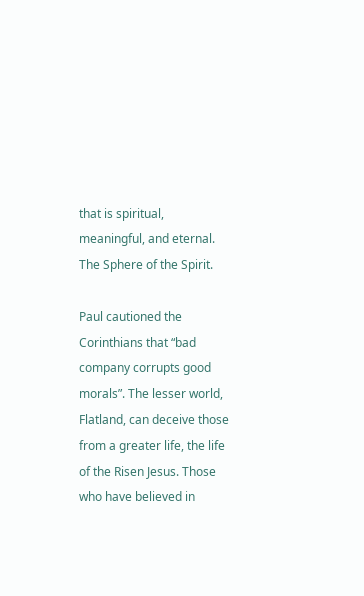that is spiritual, meaningful, and eternal. The Sphere of the Spirit.

Paul cautioned the Corinthians that “bad company corrupts good morals”. The lesser world, Flatland, can deceive those from a greater life, the life of the Risen Jesus. Those who have believed in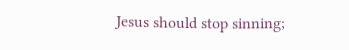Jesus should stop sinning;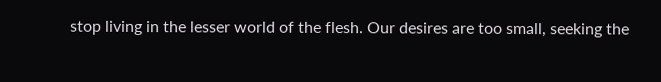stop living in the lesser world of the flesh. Our desires are too small, seeking the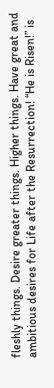fleshly things. Desire greater things. Higher things. Have great and ambitious desires for Life after the Resurrection! “He is Risen!” is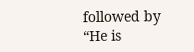followed by “He is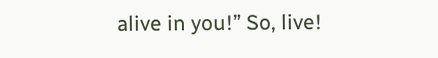alive in you!” So, live!